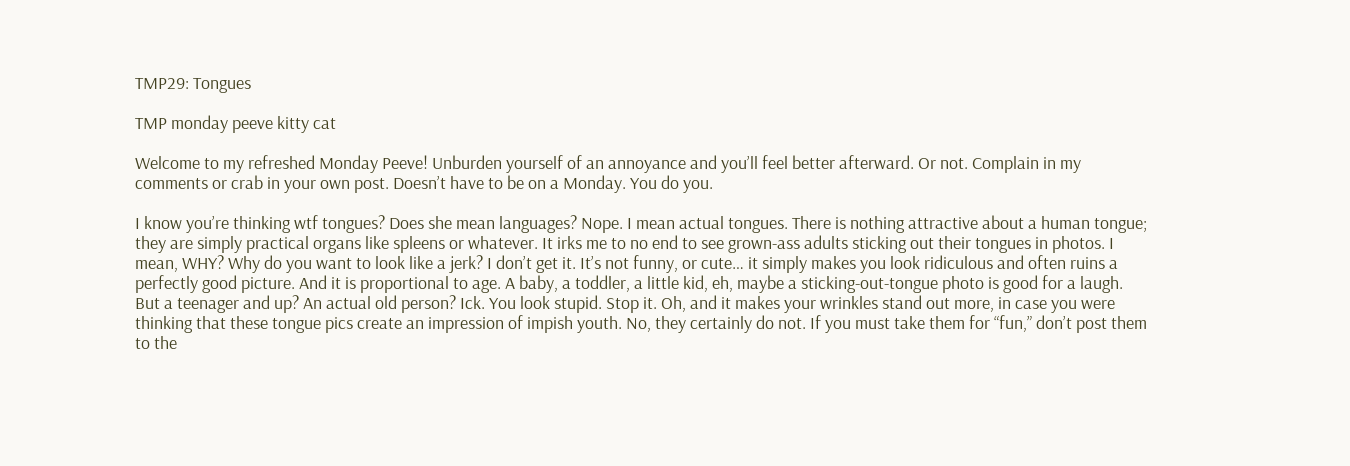TMP29: Tongues

TMP monday peeve kitty cat

Welcome to my refreshed Monday Peeve! Unburden yourself of an annoyance and you’ll feel better afterward. Or not. Complain in my comments or crab in your own post. Doesn’t have to be on a Monday. You do you.

I know you’re thinking wtf tongues? Does she mean languages? Nope. I mean actual tongues. There is nothing attractive about a human tongue; they are simply practical organs like spleens or whatever. It irks me to no end to see grown-ass adults sticking out their tongues in photos. I mean, WHY? Why do you want to look like a jerk? I don’t get it. It’s not funny, or cute… it simply makes you look ridiculous and often ruins a perfectly good picture. And it is proportional to age. A baby, a toddler, a little kid, eh, maybe a sticking-out-tongue photo is good for a laugh. But a teenager and up? An actual old person? Ick. You look stupid. Stop it. Oh, and it makes your wrinkles stand out more, in case you were thinking that these tongue pics create an impression of impish youth. No, they certainly do not. If you must take them for “fun,” don’t post them to the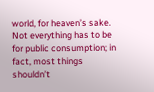world, for heaven’s sake. Not everything has to be for public consumption; in fact, most things shouldn’t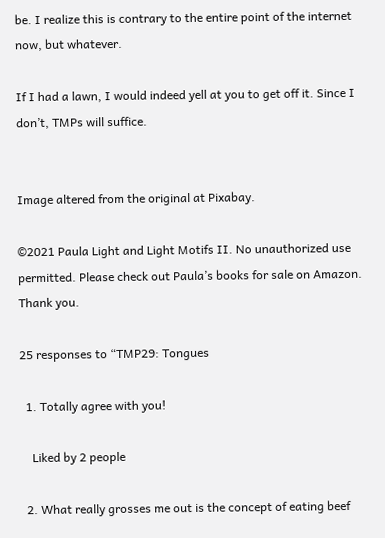be. I realize this is contrary to the entire point of the internet now, but whatever.

If I had a lawn, I would indeed yell at you to get off it. Since I don’t, TMPs will suffice.


Image altered from the original at Pixabay.

©2021 Paula Light and Light Motifs II. No unauthorized use permitted. Please check out Paula’s books for sale on Amazon. Thank you.

25 responses to “TMP29: Tongues

  1. Totally agree with you!

    Liked by 2 people

  2. What really grosses me out is the concept of eating beef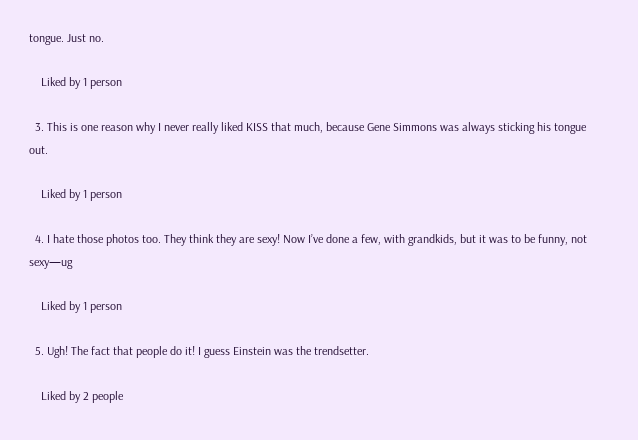tongue. Just no.

    Liked by 1 person

  3. This is one reason why I never really liked KISS that much, because Gene Simmons was always sticking his tongue out.

    Liked by 1 person

  4. I hate those photos too. They think they are sexy! Now I’ve done a few, with grandkids, but it was to be funny, not sexy—ug

    Liked by 1 person

  5. Ugh! The fact that people do it! I guess Einstein was the trendsetter.

    Liked by 2 people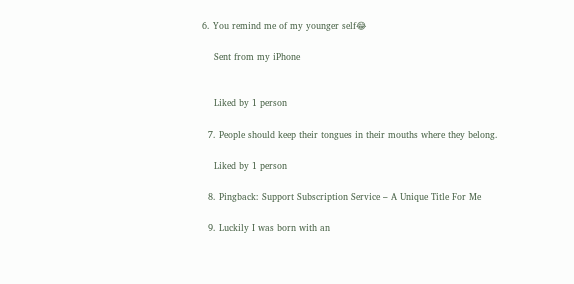6. You remind me of my younger self😂

    Sent from my iPhone


    Liked by 1 person

  7. People should keep their tongues in their mouths where they belong.

    Liked by 1 person

  8. Pingback: Support Subscription Service – A Unique Title For Me

  9. Luckily I was born with an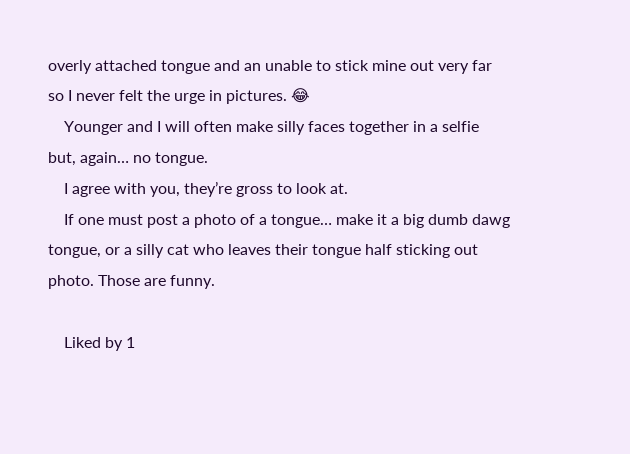overly attached tongue and an unable to stick mine out very far so I never felt the urge in pictures. 😂
    Younger and I will often make silly faces together in a selfie but, again… no tongue.
    I agree with you, they’re gross to look at.
    If one must post a photo of a tongue… make it a big dumb dawg tongue, or a silly cat who leaves their tongue half sticking out photo. Those are funny.

    Liked by 1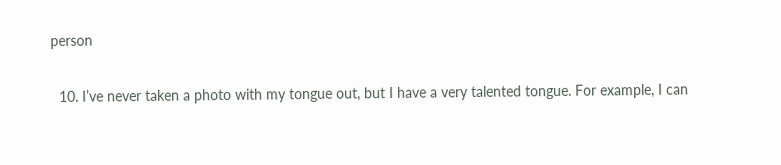person

  10. I’ve never taken a photo with my tongue out, but I have a very talented tongue. For example, I can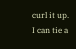curl it up. I can tie a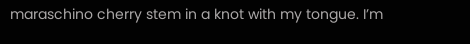maraschino cherry stem in a knot with my tongue. I’m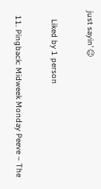just sayin’ 😉

    Liked by 1 person

  11. Pingback: Midweek Monday Peeve – The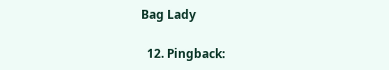Bag Lady

  12. Pingback: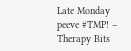Late Monday peeve #TMP! – Therapy Bits